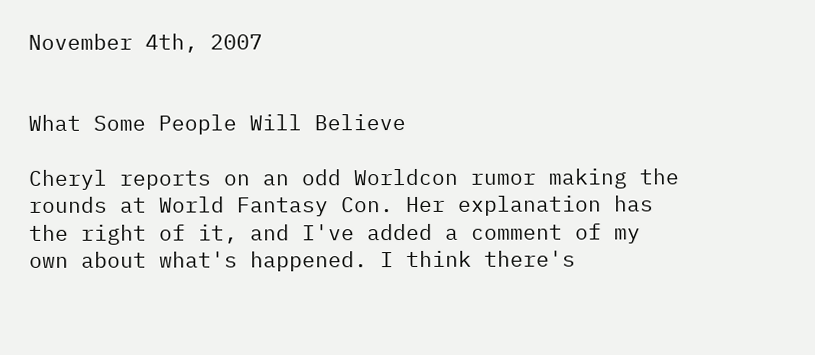November 4th, 2007


What Some People Will Believe

Cheryl reports on an odd Worldcon rumor making the rounds at World Fantasy Con. Her explanation has the right of it, and I've added a comment of my own about what's happened. I think there's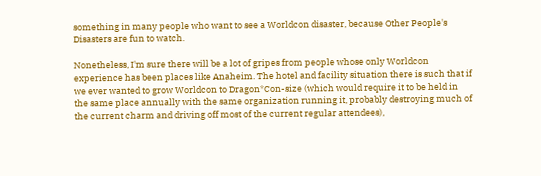something in many people who want to see a Worldcon disaster, because Other People's Disasters are fun to watch.

Nonetheless, I'm sure there will be a lot of gripes from people whose only Worldcon experience has been places like Anaheim. The hotel and facility situation there is such that if we ever wanted to grow Worldcon to Dragon*Con-size (which would require it to be held in the same place annually with the same organization running it, probably destroying much of the current charm and driving off most of the current regular attendees),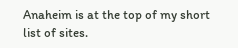Anaheim is at the top of my short list of sites.